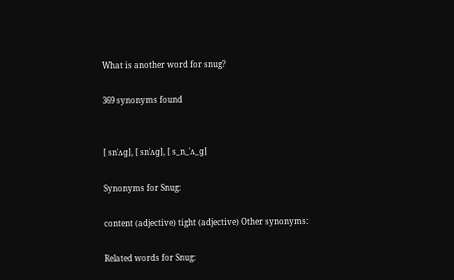What is another word for snug?

369 synonyms found


[ snˈʌɡ], [ snˈʌɡ], [ s_n_ˈʌ_ɡ]

Synonyms for Snug:

content (adjective) tight (adjective) Other synonyms:

Related words for Snug: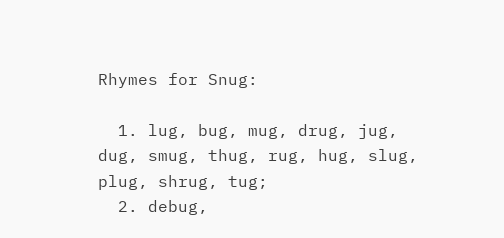Rhymes for Snug:

  1. lug, bug, mug, drug, jug, dug, smug, thug, rug, hug, slug, plug, shrug, tug;
  2. debug,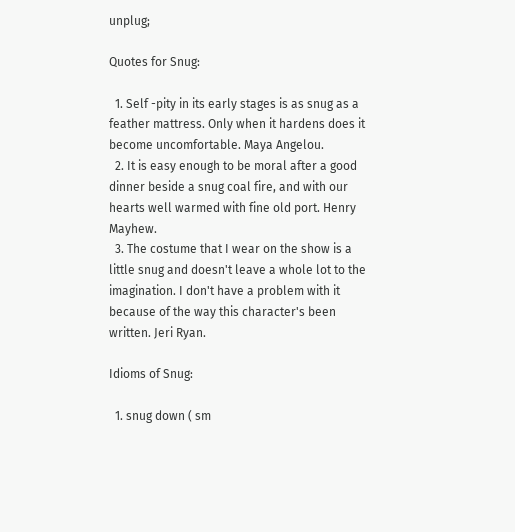unplug;

Quotes for Snug:

  1. Self -pity in its early stages is as snug as a feather mattress. Only when it hardens does it become uncomfortable. Maya Angelou.
  2. It is easy enough to be moral after a good dinner beside a snug coal fire, and with our hearts well warmed with fine old port. Henry Mayhew.
  3. The costume that I wear on the show is a little snug and doesn't leave a whole lot to the imagination. I don't have a problem with it because of the way this character's been written. Jeri Ryan.

Idioms of Snug:

  1. snug down ( sm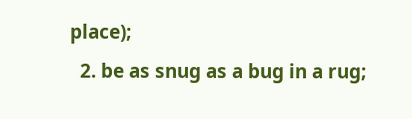place);
  2. be as snug as a bug in a rug;